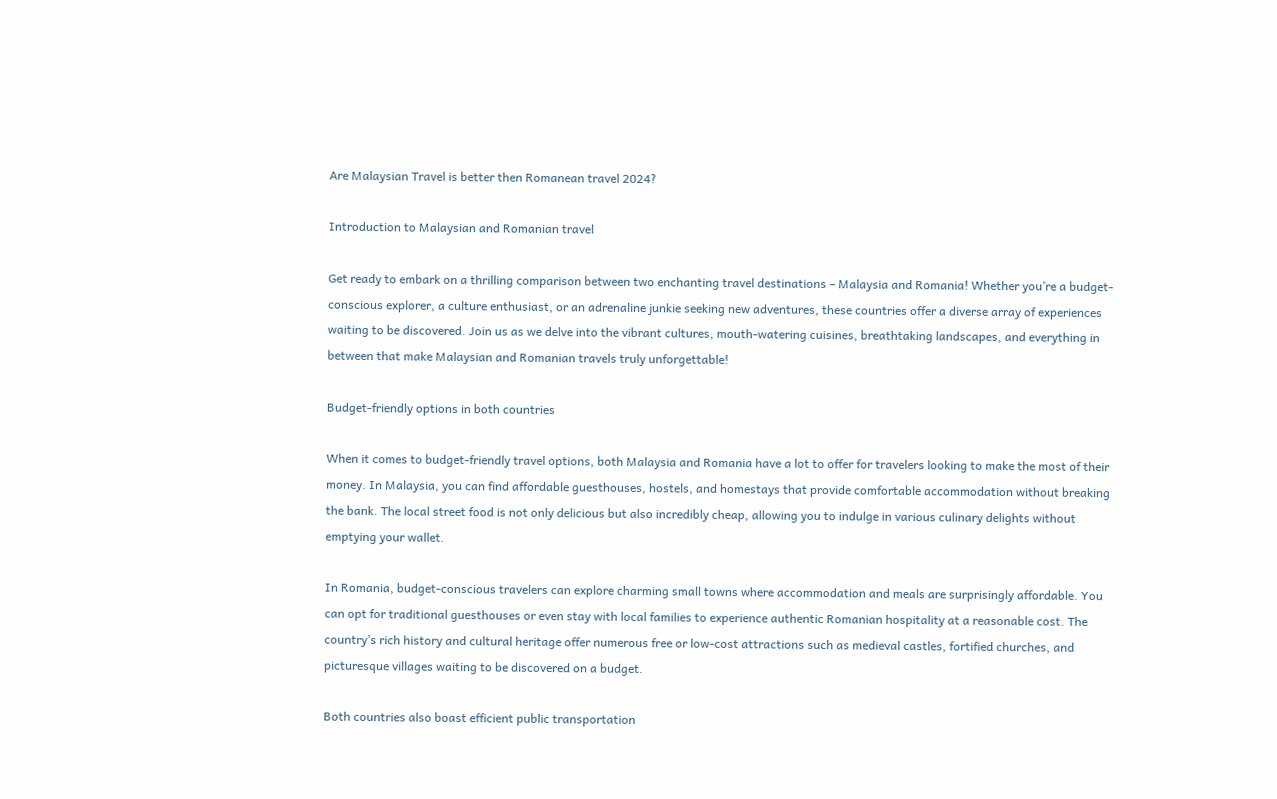Are Malaysian Travel is better then Romanean travel 2024?

Introduction to Malaysian and Romanian travel

Get ready to embark on a thrilling comparison between two enchanting travel destinations – Malaysia and Romania! Whether you’re a budget-conscious explorer, a culture enthusiast, or an adrenaline junkie seeking new adventures, these countries offer a diverse array of experiences waiting to be discovered. Join us as we delve into the vibrant cultures, mouth-watering cuisines, breathtaking landscapes, and everything in between that make Malaysian and Romanian travels truly unforgettable!

Budget-friendly options in both countries

When it comes to budget-friendly travel options, both Malaysia and Romania have a lot to offer for travelers looking to make the most of their money. In Malaysia, you can find affordable guesthouses, hostels, and homestays that provide comfortable accommodation without breaking the bank. The local street food is not only delicious but also incredibly cheap, allowing you to indulge in various culinary delights without emptying your wallet.

In Romania, budget-conscious travelers can explore charming small towns where accommodation and meals are surprisingly affordable. You can opt for traditional guesthouses or even stay with local families to experience authentic Romanian hospitality at a reasonable cost. The country’s rich history and cultural heritage offer numerous free or low-cost attractions such as medieval castles, fortified churches, and picturesque villages waiting to be discovered on a budget.

Both countries also boast efficient public transportation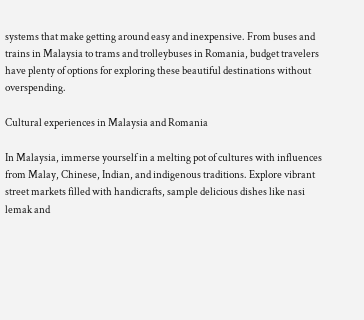systems that make getting around easy and inexpensive. From buses and trains in Malaysia to trams and trolleybuses in Romania, budget travelers have plenty of options for exploring these beautiful destinations without overspending.

Cultural experiences in Malaysia and Romania

In Malaysia, immerse yourself in a melting pot of cultures with influences from Malay, Chinese, Indian, and indigenous traditions. Explore vibrant street markets filled with handicrafts, sample delicious dishes like nasi lemak and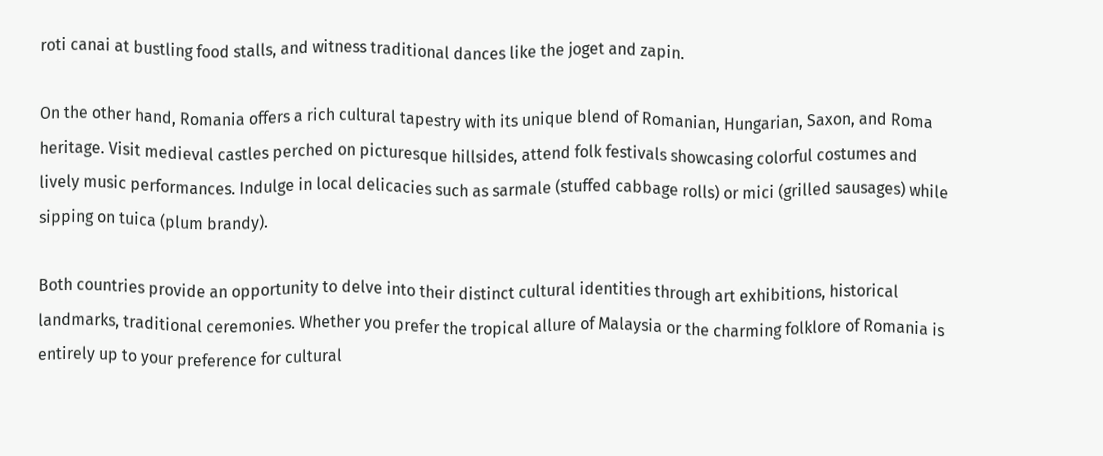roti canai at bustling food stalls, and witness traditional dances like the joget and zapin.

On the other hand, Romania offers a rich cultural tapestry with its unique blend of Romanian, Hungarian, Saxon, and Roma heritage. Visit medieval castles perched on picturesque hillsides, attend folk festivals showcasing colorful costumes and lively music performances. Indulge in local delicacies such as sarmale (stuffed cabbage rolls) or mici (grilled sausages) while sipping on tuica (plum brandy).

Both countries provide an opportunity to delve into their distinct cultural identities through art exhibitions, historical landmarks, traditional ceremonies. Whether you prefer the tropical allure of Malaysia or the charming folklore of Romania is entirely up to your preference for cultural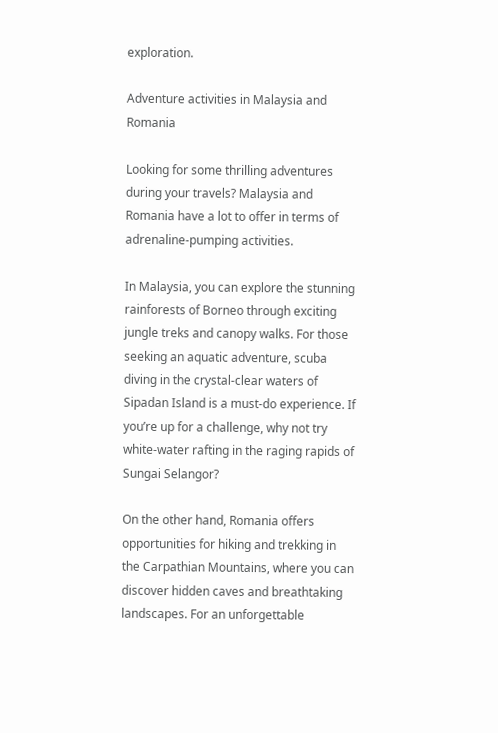exploration.

Adventure activities in Malaysia and Romania

Looking for some thrilling adventures during your travels? Malaysia and Romania have a lot to offer in terms of adrenaline-pumping activities.

In Malaysia, you can explore the stunning rainforests of Borneo through exciting jungle treks and canopy walks. For those seeking an aquatic adventure, scuba diving in the crystal-clear waters of Sipadan Island is a must-do experience. If you’re up for a challenge, why not try white-water rafting in the raging rapids of Sungai Selangor?

On the other hand, Romania offers opportunities for hiking and trekking in the Carpathian Mountains, where you can discover hidden caves and breathtaking landscapes. For an unforgettable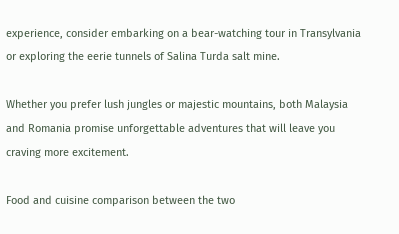experience, consider embarking on a bear-watching tour in Transylvania or exploring the eerie tunnels of Salina Turda salt mine.

Whether you prefer lush jungles or majestic mountains, both Malaysia and Romania promise unforgettable adventures that will leave you craving more excitement.

Food and cuisine comparison between the two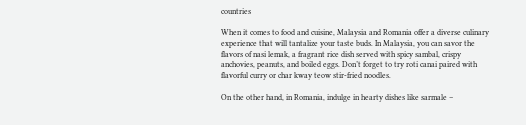countries

When it comes to food and cuisine, Malaysia and Romania offer a diverse culinary experience that will tantalize your taste buds. In Malaysia, you can savor the flavors of nasi lemak, a fragrant rice dish served with spicy sambal, crispy anchovies, peanuts, and boiled eggs. Don’t forget to try roti canai paired with flavorful curry or char kway teow stir-fried noodles.

On the other hand, in Romania, indulge in hearty dishes like sarmale –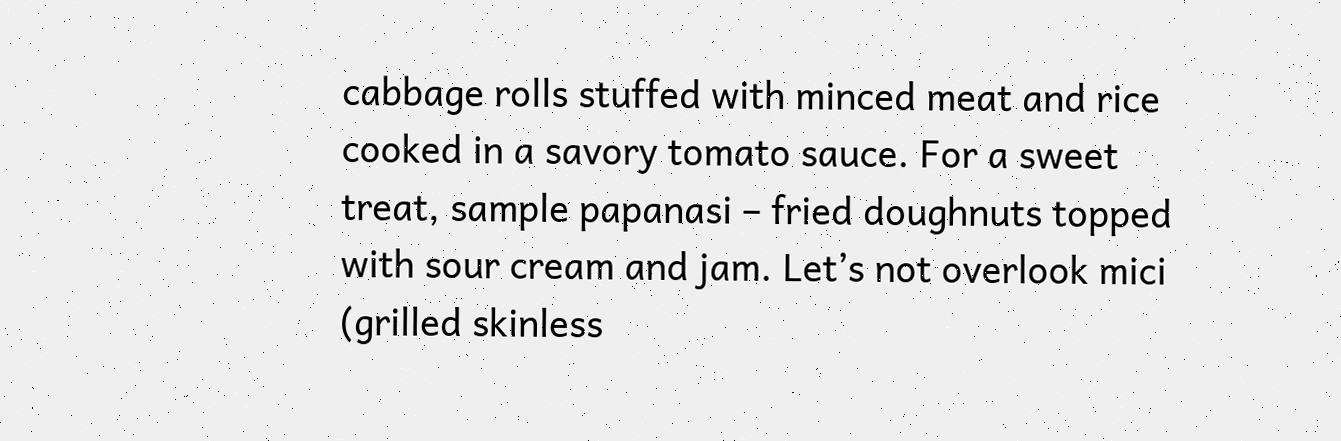cabbage rolls stuffed with minced meat and rice cooked in a savory tomato sauce. For a sweet treat, sample papanasi – fried doughnuts topped with sour cream and jam. Let’s not overlook mici (grilled skinless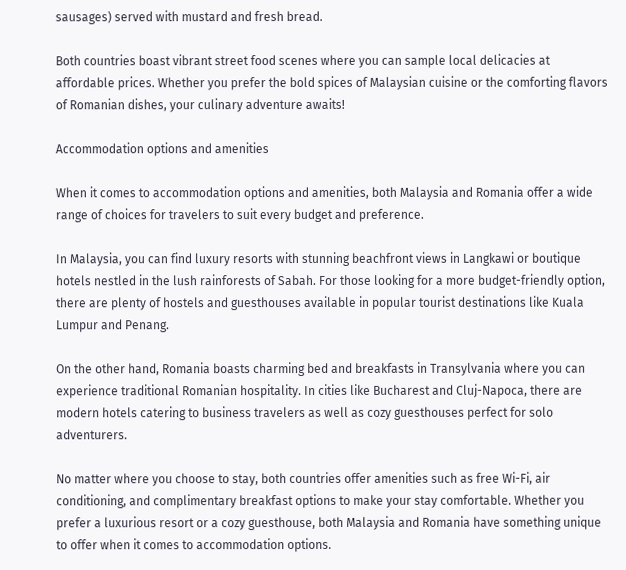sausages) served with mustard and fresh bread.

Both countries boast vibrant street food scenes where you can sample local delicacies at affordable prices. Whether you prefer the bold spices of Malaysian cuisine or the comforting flavors of Romanian dishes, your culinary adventure awaits!

Accommodation options and amenities

When it comes to accommodation options and amenities, both Malaysia and Romania offer a wide range of choices for travelers to suit every budget and preference.

In Malaysia, you can find luxury resorts with stunning beachfront views in Langkawi or boutique hotels nestled in the lush rainforests of Sabah. For those looking for a more budget-friendly option, there are plenty of hostels and guesthouses available in popular tourist destinations like Kuala Lumpur and Penang.

On the other hand, Romania boasts charming bed and breakfasts in Transylvania where you can experience traditional Romanian hospitality. In cities like Bucharest and Cluj-Napoca, there are modern hotels catering to business travelers as well as cozy guesthouses perfect for solo adventurers.

No matter where you choose to stay, both countries offer amenities such as free Wi-Fi, air conditioning, and complimentary breakfast options to make your stay comfortable. Whether you prefer a luxurious resort or a cozy guesthouse, both Malaysia and Romania have something unique to offer when it comes to accommodation options.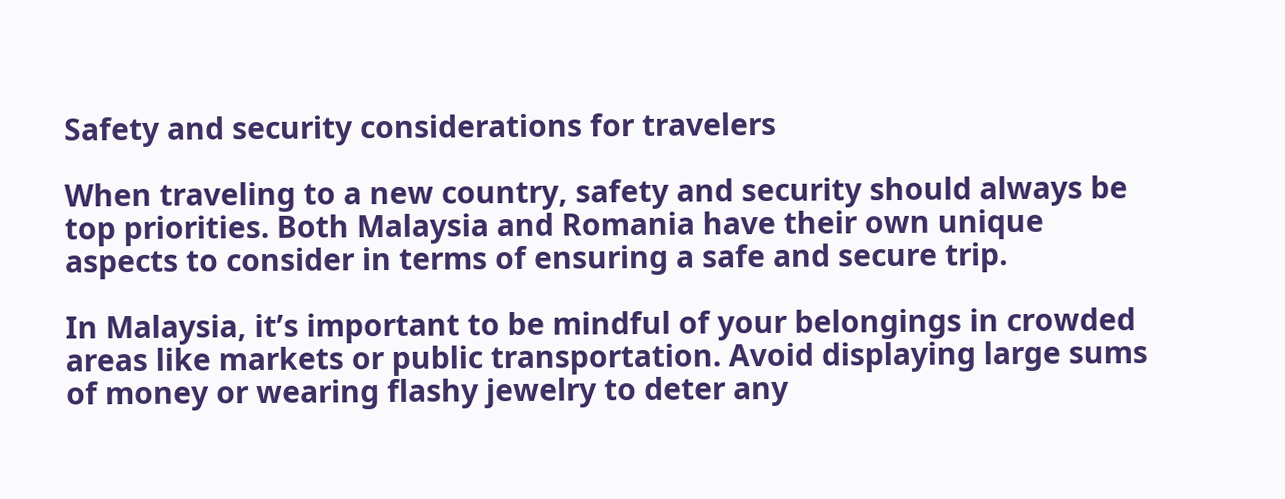Safety and security considerations for travelers

When traveling to a new country, safety and security should always be top priorities. Both Malaysia and Romania have their own unique aspects to consider in terms of ensuring a safe and secure trip.

In Malaysia, it’s important to be mindful of your belongings in crowded areas like markets or public transportation. Avoid displaying large sums of money or wearing flashy jewelry to deter any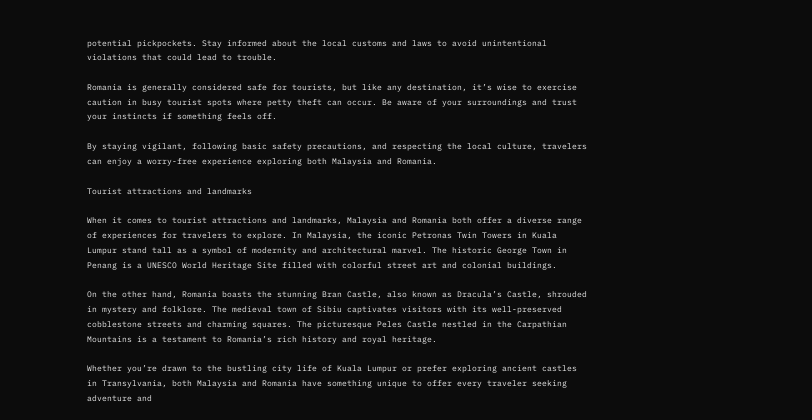potential pickpockets. Stay informed about the local customs and laws to avoid unintentional violations that could lead to trouble.

Romania is generally considered safe for tourists, but like any destination, it’s wise to exercise caution in busy tourist spots where petty theft can occur. Be aware of your surroundings and trust your instincts if something feels off.

By staying vigilant, following basic safety precautions, and respecting the local culture, travelers can enjoy a worry-free experience exploring both Malaysia and Romania.

Tourist attractions and landmarks

When it comes to tourist attractions and landmarks, Malaysia and Romania both offer a diverse range of experiences for travelers to explore. In Malaysia, the iconic Petronas Twin Towers in Kuala Lumpur stand tall as a symbol of modernity and architectural marvel. The historic George Town in Penang is a UNESCO World Heritage Site filled with colorful street art and colonial buildings.

On the other hand, Romania boasts the stunning Bran Castle, also known as Dracula’s Castle, shrouded in mystery and folklore. The medieval town of Sibiu captivates visitors with its well-preserved cobblestone streets and charming squares. The picturesque Peles Castle nestled in the Carpathian Mountains is a testament to Romania’s rich history and royal heritage.

Whether you’re drawn to the bustling city life of Kuala Lumpur or prefer exploring ancient castles in Transylvania, both Malaysia and Romania have something unique to offer every traveler seeking adventure and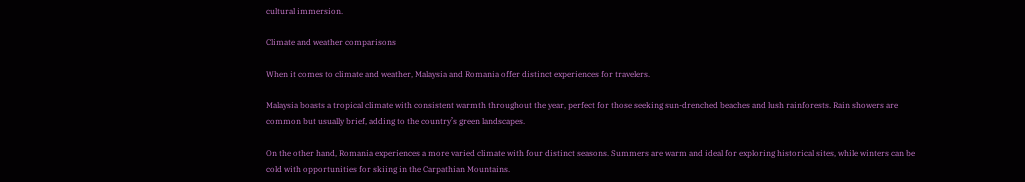cultural immersion.

Climate and weather comparisons

When it comes to climate and weather, Malaysia and Romania offer distinct experiences for travelers.

Malaysia boasts a tropical climate with consistent warmth throughout the year, perfect for those seeking sun-drenched beaches and lush rainforests. Rain showers are common but usually brief, adding to the country’s green landscapes.

On the other hand, Romania experiences a more varied climate with four distinct seasons. Summers are warm and ideal for exploring historical sites, while winters can be cold with opportunities for skiing in the Carpathian Mountains.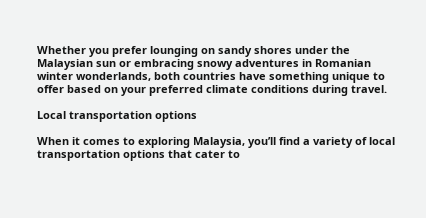Whether you prefer lounging on sandy shores under the Malaysian sun or embracing snowy adventures in Romanian winter wonderlands, both countries have something unique to offer based on your preferred climate conditions during travel.

Local transportation options

When it comes to exploring Malaysia, you’ll find a variety of local transportation options that cater to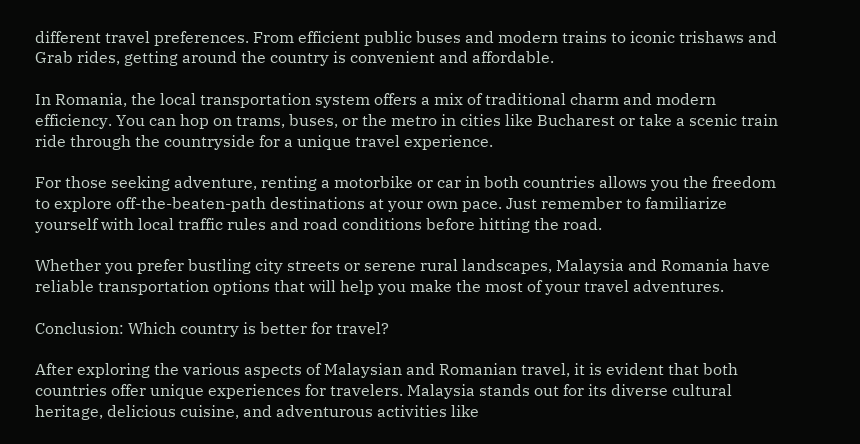different travel preferences. From efficient public buses and modern trains to iconic trishaws and Grab rides, getting around the country is convenient and affordable.

In Romania, the local transportation system offers a mix of traditional charm and modern efficiency. You can hop on trams, buses, or the metro in cities like Bucharest or take a scenic train ride through the countryside for a unique travel experience.

For those seeking adventure, renting a motorbike or car in both countries allows you the freedom to explore off-the-beaten-path destinations at your own pace. Just remember to familiarize yourself with local traffic rules and road conditions before hitting the road.

Whether you prefer bustling city streets or serene rural landscapes, Malaysia and Romania have reliable transportation options that will help you make the most of your travel adventures.

Conclusion: Which country is better for travel?

After exploring the various aspects of Malaysian and Romanian travel, it is evident that both countries offer unique experiences for travelers. Malaysia stands out for its diverse cultural heritage, delicious cuisine, and adventurous activities like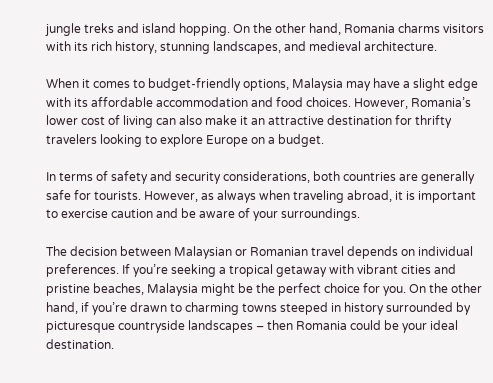jungle treks and island hopping. On the other hand, Romania charms visitors with its rich history, stunning landscapes, and medieval architecture.

When it comes to budget-friendly options, Malaysia may have a slight edge with its affordable accommodation and food choices. However, Romania’s lower cost of living can also make it an attractive destination for thrifty travelers looking to explore Europe on a budget.

In terms of safety and security considerations, both countries are generally safe for tourists. However, as always when traveling abroad, it is important to exercise caution and be aware of your surroundings.

The decision between Malaysian or Romanian travel depends on individual preferences. If you’re seeking a tropical getaway with vibrant cities and pristine beaches, Malaysia might be the perfect choice for you. On the other hand, if you’re drawn to charming towns steeped in history surrounded by picturesque countryside landscapes – then Romania could be your ideal destination.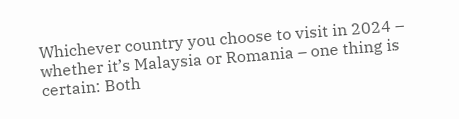Whichever country you choose to visit in 2024 – whether it’s Malaysia or Romania – one thing is certain: Both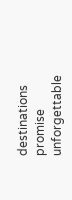destinations promise unforgettable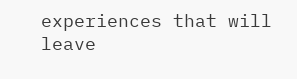experiences that will leave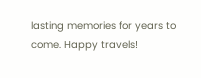lasting memories for years to come. Happy travels!